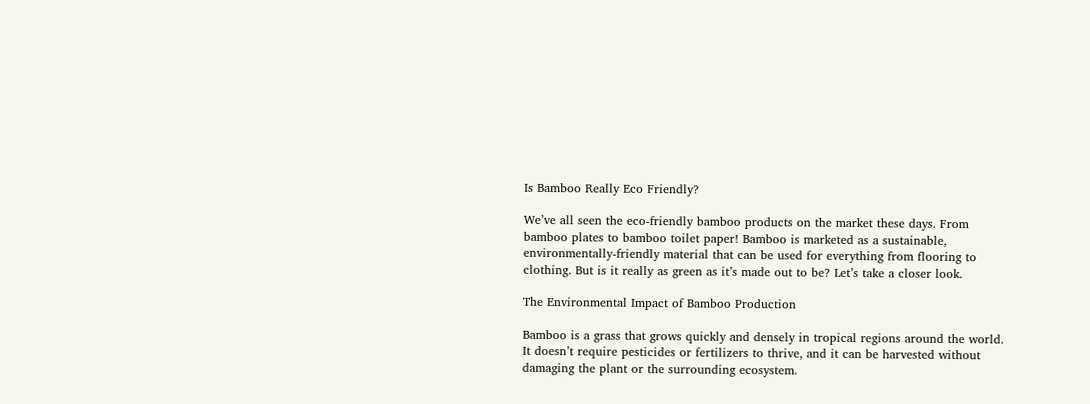Is Bamboo Really Eco Friendly?

We’ve all seen the eco-friendly bamboo products on the market these days. From bamboo plates to bamboo toilet paper! Bamboo is marketed as a sustainable, environmentally-friendly material that can be used for everything from flooring to clothing. But is it really as green as it’s made out to be? Let’s take a closer look.

The Environmental Impact of Bamboo Production

Bamboo is a grass that grows quickly and densely in tropical regions around the world. It doesn’t require pesticides or fertilizers to thrive, and it can be harvested without damaging the plant or the surrounding ecosystem.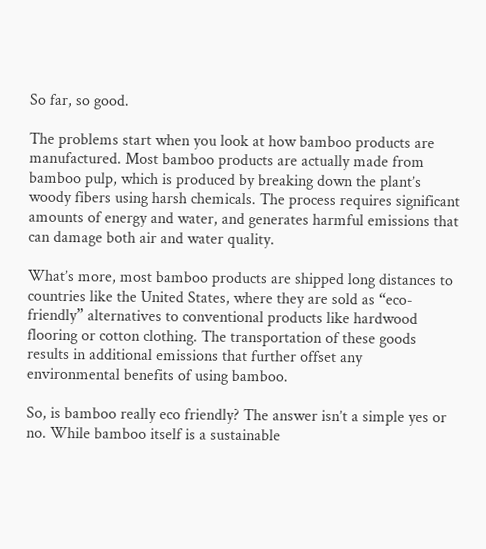So far, so good.

The problems start when you look at how bamboo products are manufactured. Most bamboo products are actually made from bamboo pulp, which is produced by breaking down the plant’s woody fibers using harsh chemicals. The process requires significant amounts of energy and water, and generates harmful emissions that can damage both air and water quality.

What’s more, most bamboo products are shipped long distances to countries like the United States, where they are sold as “eco-friendly” alternatives to conventional products like hardwood flooring or cotton clothing. The transportation of these goods results in additional emissions that further offset any environmental benefits of using bamboo.

So, is bamboo really eco friendly? The answer isn’t a simple yes or no. While bamboo itself is a sustainable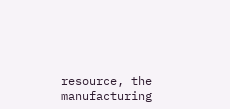resource, the manufacturing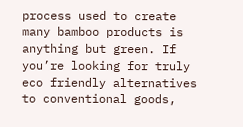process used to create many bamboo products is anything but green. If you’re looking for truly eco friendly alternatives to conventional goods,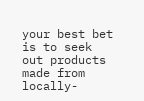your best bet is to seek out products made from locally-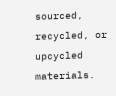sourced, recycled, or upcycled materials.